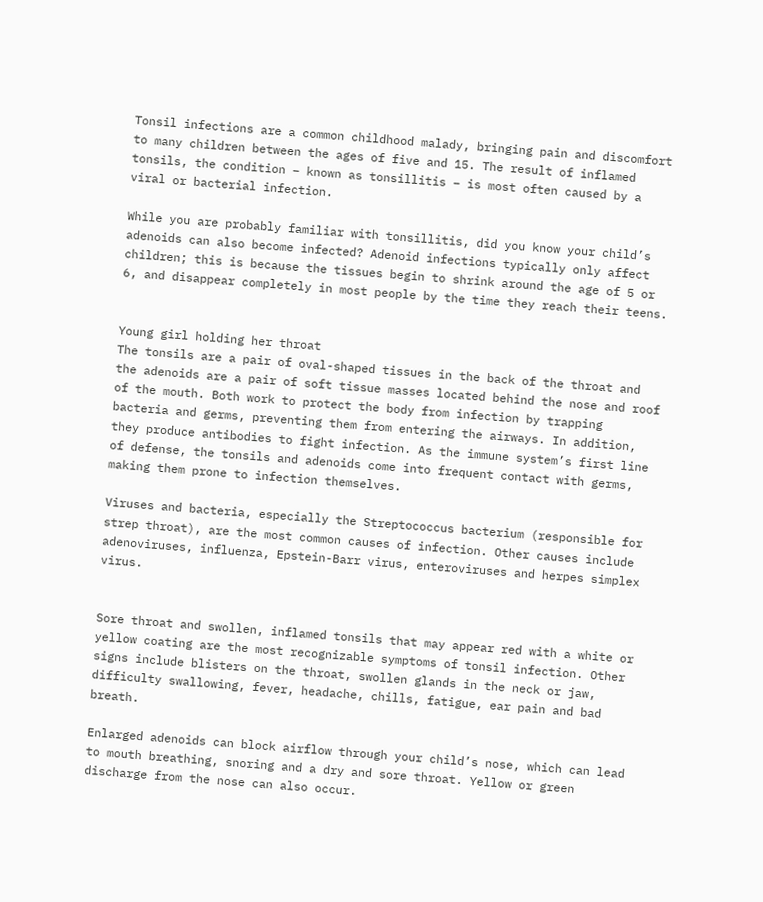Tonsil infections are a common childhood malady, bringing pain and discomfort to many children between the ages of five and 15. The result of inflamed tonsils, the condition – known as tonsillitis – is most often caused by a viral or bacterial infection.

While you are probably familiar with tonsillitis, did you know your child’s adenoids can also become infected? Adenoid infections typically only affect children; this is because the tissues begin to shrink around the age of 5 or 6, and disappear completely in most people by the time they reach their teens.


Young girl holding her throat
The tonsils are a pair of oval-shaped tissues in the back of the throat and the adenoids are a pair of soft tissue masses located behind the nose and roof of the mouth. Both work to protect the body from infection by trapping bacteria and germs, preventing them from entering the airways. In addition, they produce antibodies to fight infection. As the immune system’s first line of defense, the tonsils and adenoids come into frequent contact with germs, making them prone to infection themselves.

Viruses and bacteria, especially the Streptococcus bacterium (responsible for strep throat), are the most common causes of infection. Other causes include adenoviruses, influenza, Epstein-Barr virus, enteroviruses and herpes simplex virus.


Sore throat and swollen, inflamed tonsils that may appear red with a white or yellow coating are the most recognizable symptoms of tonsil infection. Other signs include blisters on the throat, swollen glands in the neck or jaw, difficulty swallowing, fever, headache, chills, fatigue, ear pain and bad breath.

Enlarged adenoids can block airflow through your child’s nose, which can lead to mouth breathing, snoring and a dry and sore throat. Yellow or green discharge from the nose can also occur.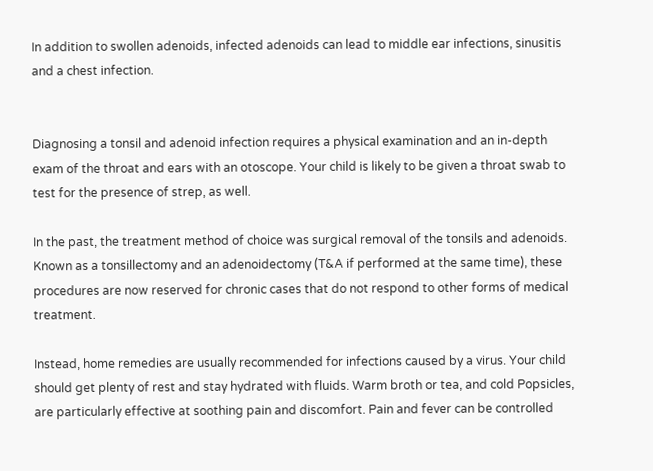In addition to swollen adenoids, infected adenoids can lead to middle ear infections, sinusitis and a chest infection.


Diagnosing a tonsil and adenoid infection requires a physical examination and an in-depth exam of the throat and ears with an otoscope. Your child is likely to be given a throat swab to test for the presence of strep, as well.

In the past, the treatment method of choice was surgical removal of the tonsils and adenoids. Known as a tonsillectomy and an adenoidectomy (T&A if performed at the same time), these procedures are now reserved for chronic cases that do not respond to other forms of medical treatment.

Instead, home remedies are usually recommended for infections caused by a virus. Your child should get plenty of rest and stay hydrated with fluids. Warm broth or tea, and cold Popsicles, are particularly effective at soothing pain and discomfort. Pain and fever can be controlled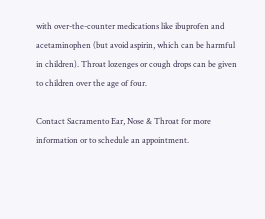with over-the-counter medications like ibuprofen and acetaminophen (but avoid aspirin, which can be harmful in children). Throat lozenges or cough drops can be given to children over the age of four.

Contact Sacramento Ear, Nose & Throat for more information or to schedule an appointment.